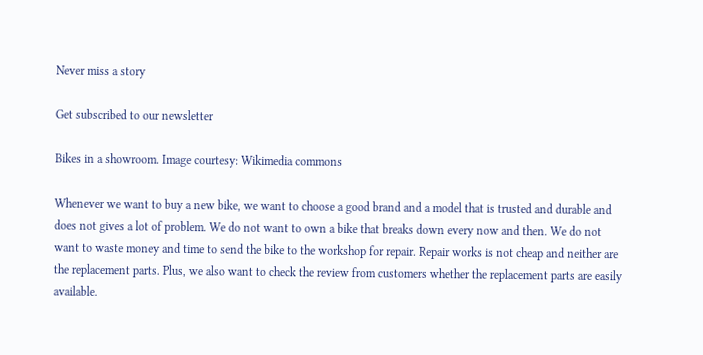Never miss a story

Get subscribed to our newsletter

Bikes in a showroom. Image courtesy: Wikimedia commons

Whenever we want to buy a new bike, we want to choose a good brand and a model that is trusted and durable and does not gives a lot of problem. We do not want to own a bike that breaks down every now and then. We do not want to waste money and time to send the bike to the workshop for repair. Repair works is not cheap and neither are the replacement parts. Plus, we also want to check the review from customers whether the replacement parts are easily available.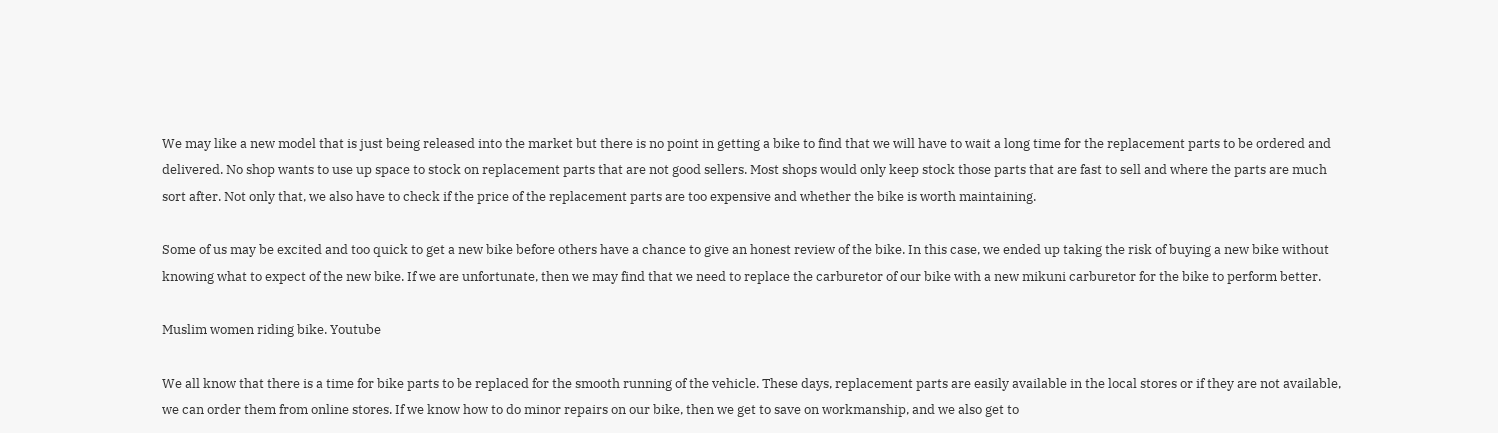We may like a new model that is just being released into the market but there is no point in getting a bike to find that we will have to wait a long time for the replacement parts to be ordered and delivered. No shop wants to use up space to stock on replacement parts that are not good sellers. Most shops would only keep stock those parts that are fast to sell and where the parts are much sort after. Not only that, we also have to check if the price of the replacement parts are too expensive and whether the bike is worth maintaining.

Some of us may be excited and too quick to get a new bike before others have a chance to give an honest review of the bike. In this case, we ended up taking the risk of buying a new bike without knowing what to expect of the new bike. If we are unfortunate, then we may find that we need to replace the carburetor of our bike with a new mikuni carburetor for the bike to perform better.

Muslim women riding bike. Youtube

We all know that there is a time for bike parts to be replaced for the smooth running of the vehicle. These days, replacement parts are easily available in the local stores or if they are not available, we can order them from online stores. If we know how to do minor repairs on our bike, then we get to save on workmanship, and we also get to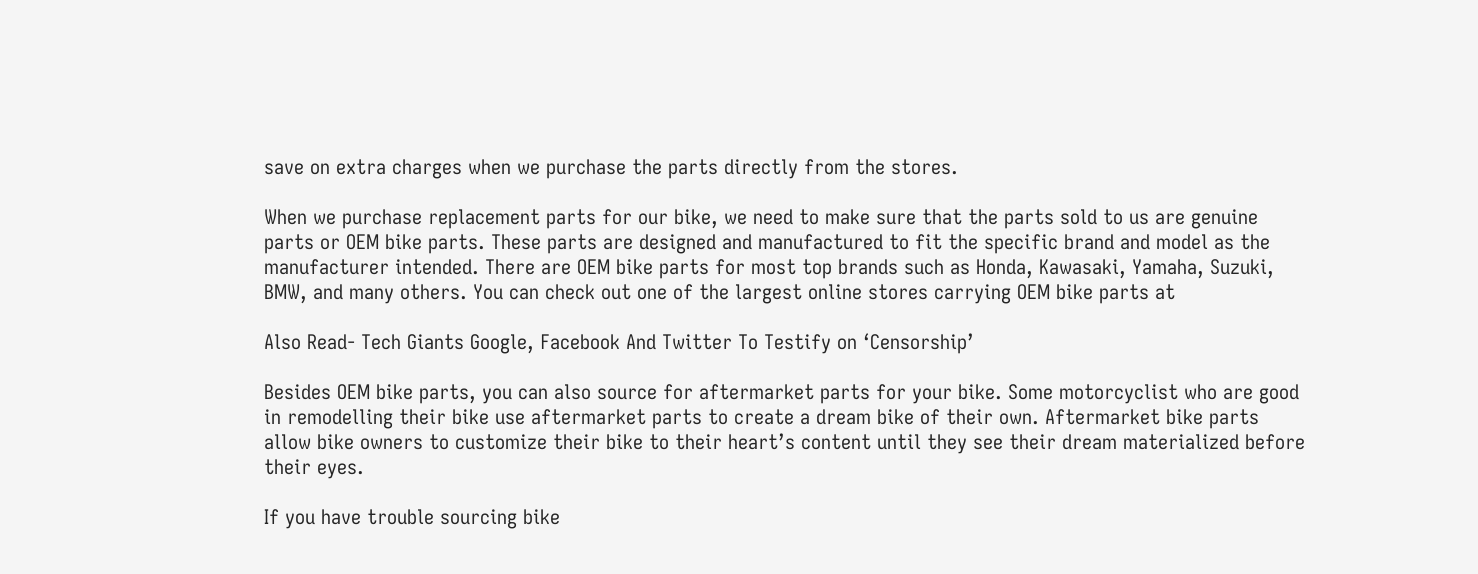save on extra charges when we purchase the parts directly from the stores.

When we purchase replacement parts for our bike, we need to make sure that the parts sold to us are genuine parts or OEM bike parts. These parts are designed and manufactured to fit the specific brand and model as the manufacturer intended. There are OEM bike parts for most top brands such as Honda, Kawasaki, Yamaha, Suzuki, BMW, and many others. You can check out one of the largest online stores carrying OEM bike parts at

Also Read- Tech Giants Google, Facebook And Twitter To Testify on ‘Censorship’

Besides OEM bike parts, you can also source for aftermarket parts for your bike. Some motorcyclist who are good in remodelling their bike use aftermarket parts to create a dream bike of their own. Aftermarket bike parts allow bike owners to customize their bike to their heart’s content until they see their dream materialized before their eyes.

If you have trouble sourcing bike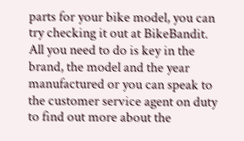parts for your bike model, you can try checking it out at BikeBandit. All you need to do is key in the brand, the model and the year manufactured or you can speak to the customer service agent on duty to find out more about the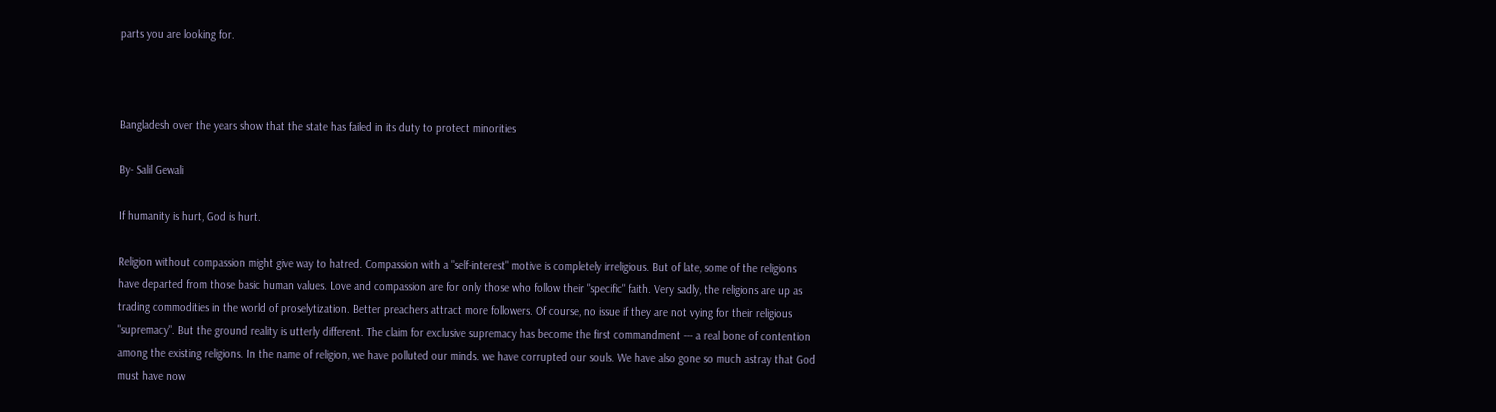parts you are looking for.



Bangladesh over the years show that the state has failed in its duty to protect minorities

By- Salil Gewali

If humanity is hurt, God is hurt.

Religion without compassion might give way to hatred. Compassion with a "self-interest" motive is completely irreligious. But of late, some of the religions have departed from those basic human values. Love and compassion are for only those who follow their "specific" faith. Very sadly, the religions are up as trading commodities in the world of proselytization. Better preachers attract more followers. Of course, no issue if they are not vying for their religious "supremacy". But the ground reality is utterly different. The claim for exclusive supremacy has become the first commandment --- a real bone of contention among the existing religions. In the name of religion, we have polluted our minds. we have corrupted our souls. We have also gone so much astray that God must have now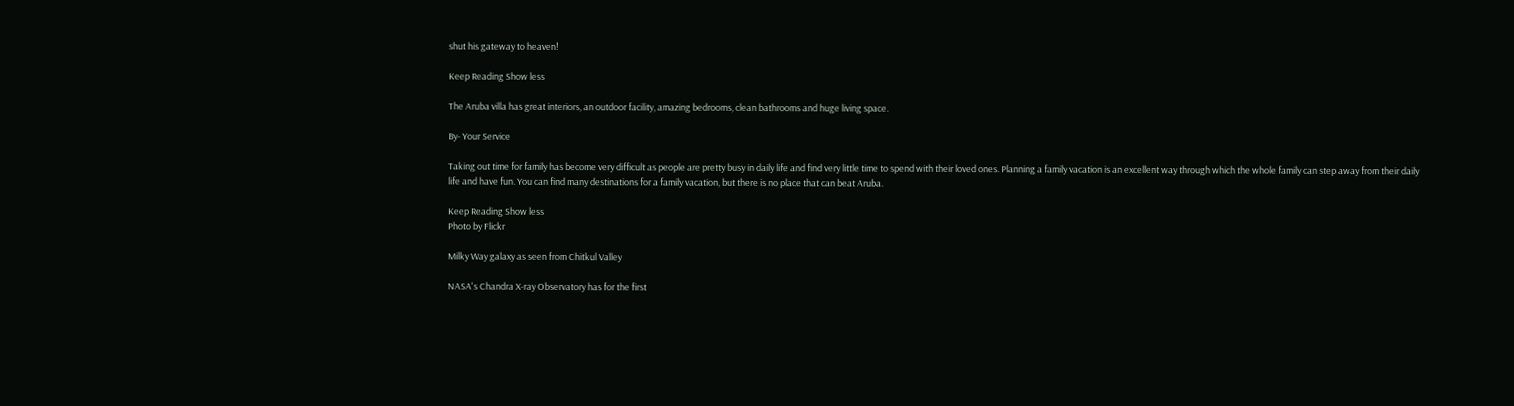shut his gateway to heaven!

Keep Reading Show less

The Aruba villa has great interiors, an outdoor facility, amazing bedrooms, clean bathrooms and huge living space.

By- Your Service

Taking out time for family has become very difficult as people are pretty busy in daily life and find very little time to spend with their loved ones. Planning a family vacation is an excellent way through which the whole family can step away from their daily life and have fun. You can find many destinations for a family vacation, but there is no place that can beat Aruba.

Keep Reading Show less
Photo by Flickr

Milky Way galaxy as seen from Chitkul Valley

NASA's Chandra X-ray Observatory has for the first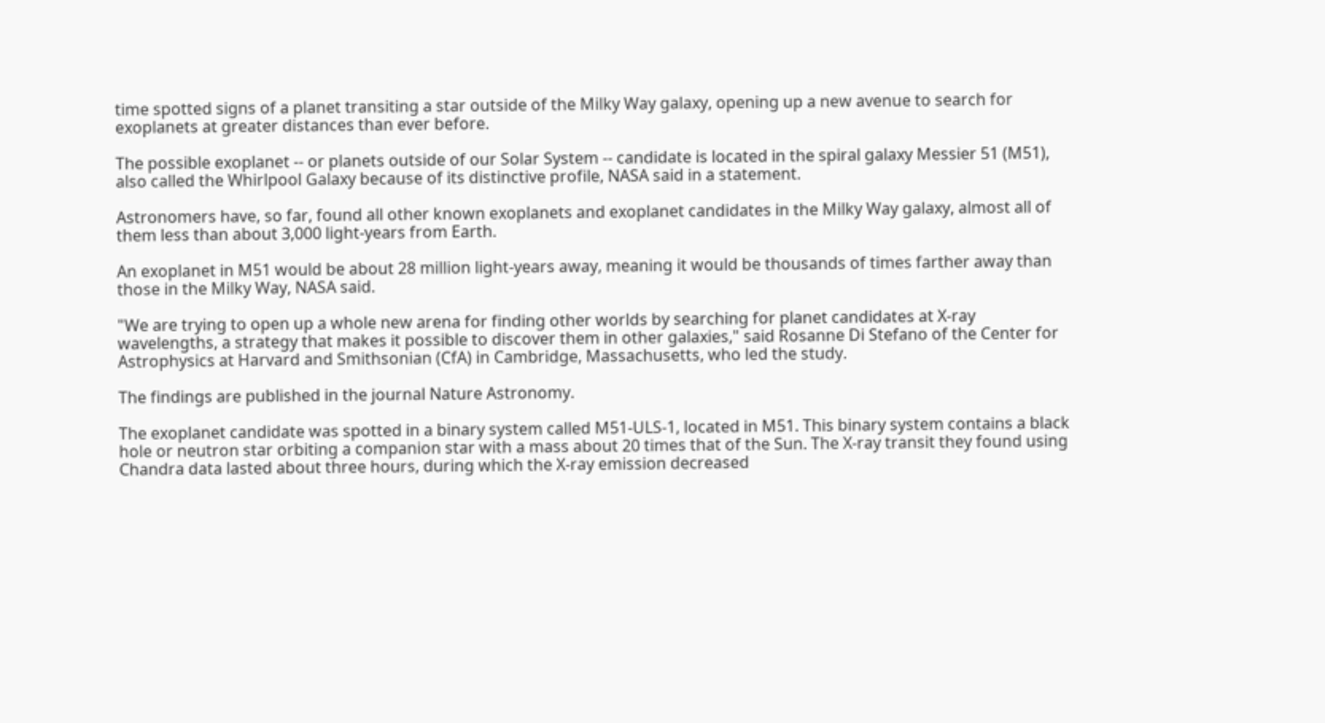time spotted signs of a planet transiting a star outside of the Milky Way galaxy, opening up a new avenue to search for exoplanets at greater distances than ever before.

The possible exoplanet -- or planets outside of our Solar System -- candidate is located in the spiral galaxy Messier 51 (M51), also called the Whirlpool Galaxy because of its distinctive profile, NASA said in a statement.

Astronomers have, so far, found all other known exoplanets and exoplanet candidates in the Milky Way galaxy, almost all of them less than about 3,000 light-years from Earth.

An exoplanet in M51 would be about 28 million light-years away, meaning it would be thousands of times farther away than those in the Milky Way, NASA said.

"We are trying to open up a whole new arena for finding other worlds by searching for planet candidates at X-ray wavelengths, a strategy that makes it possible to discover them in other galaxies," said Rosanne Di Stefano of the Center for Astrophysics at Harvard and Smithsonian (CfA) in Cambridge, Massachusetts, who led the study.

The findings are published in the journal Nature Astronomy.

The exoplanet candidate was spotted in a binary system called M51-ULS-1, located in M51. This binary system contains a black hole or neutron star orbiting a companion star with a mass about 20 times that of the Sun. The X-ray transit they found using Chandra data lasted about three hours, during which the X-ray emission decreased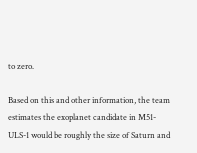to zero.

Based on this and other information, the team estimates the exoplanet candidate in M51-ULS-1 would be roughly the size of Saturn and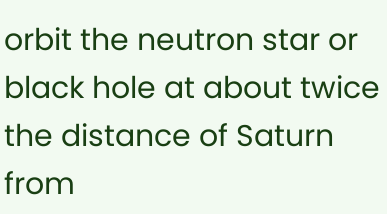orbit the neutron star or black hole at about twice the distance of Saturn from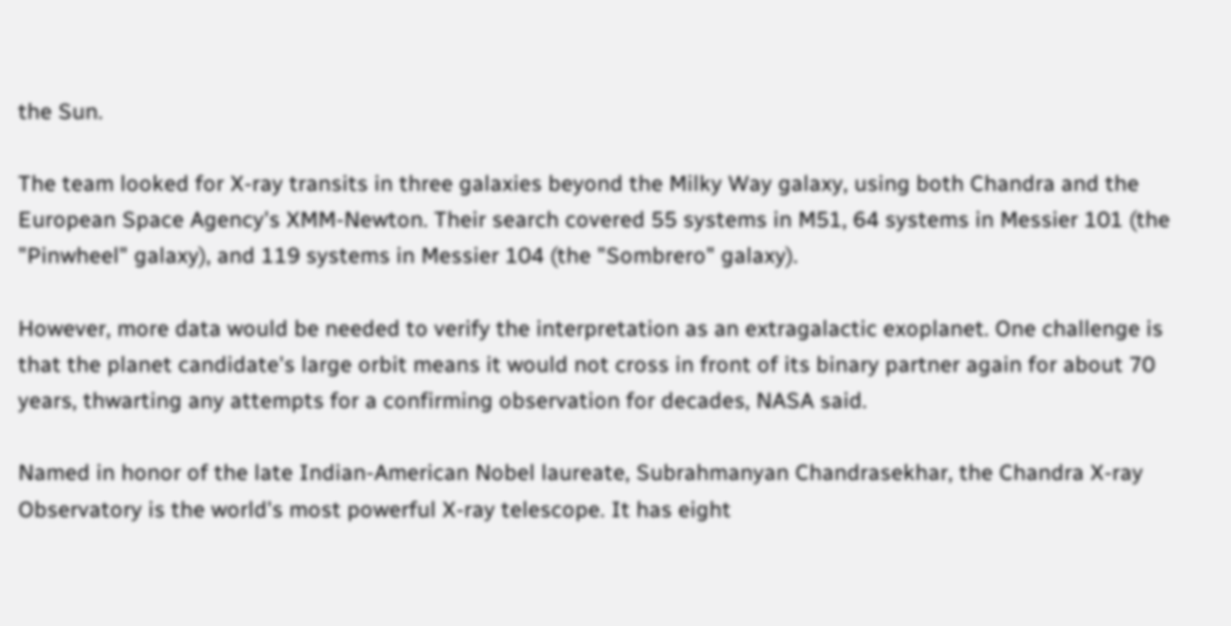the Sun.

The team looked for X-ray transits in three galaxies beyond the Milky Way galaxy, using both Chandra and the European Space Agency's XMM-Newton. Their search covered 55 systems in M51, 64 systems in Messier 101 (the "Pinwheel" galaxy), and 119 systems in Messier 104 (the "Sombrero" galaxy).

However, more data would be needed to verify the interpretation as an extragalactic exoplanet. One challenge is that the planet candidate's large orbit means it would not cross in front of its binary partner again for about 70 years, thwarting any attempts for a confirming observation for decades, NASA said.

Named in honor of the late Indian-American Nobel laureate, Subrahmanyan Chandrasekhar, the Chandra X-ray Observatory is the world's most powerful X-ray telescope. It has eight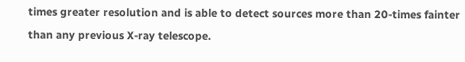times greater resolution and is able to detect sources more than 20-times fainter than any previous X-ray telescope.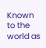Known to the world as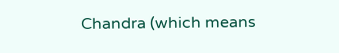Chandra (which means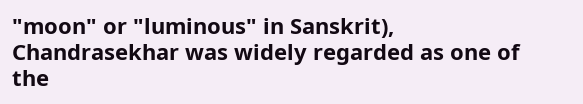"moon" or "luminous" in Sanskrit), Chandrasekhar was widely regarded as one of the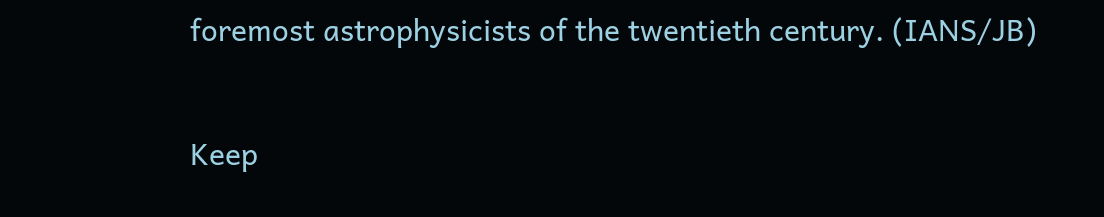foremost astrophysicists of the twentieth century. (IANS/JB)

Keep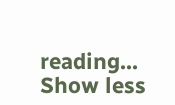reading... Show less